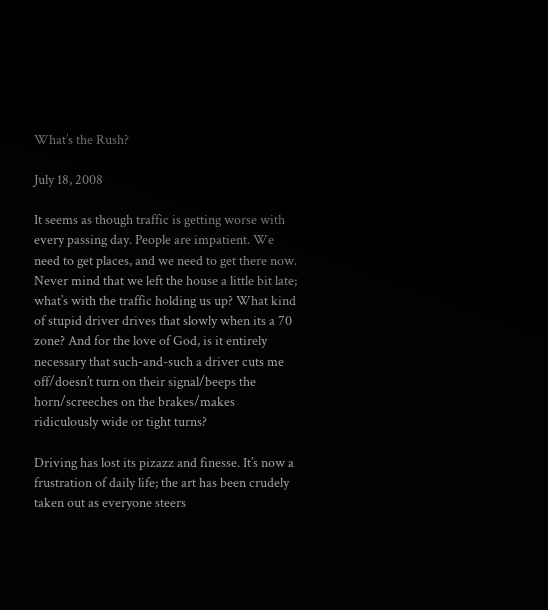What’s the Rush?

July 18, 2008

It seems as though traffic is getting worse with every passing day. People are impatient. We need to get places, and we need to get there now. Never mind that we left the house a little bit late; what’s with the traffic holding us up? What kind of stupid driver drives that slowly when its a 70 zone? And for the love of God, is it entirely necessary that such-and-such a driver cuts me off/doesn’t turn on their signal/beeps the horn/screeches on the brakes/makes ridiculously wide or tight turns?

Driving has lost its pizazz and finesse. It’s now a frustration of daily life; the art has been crudely taken out as everyone steers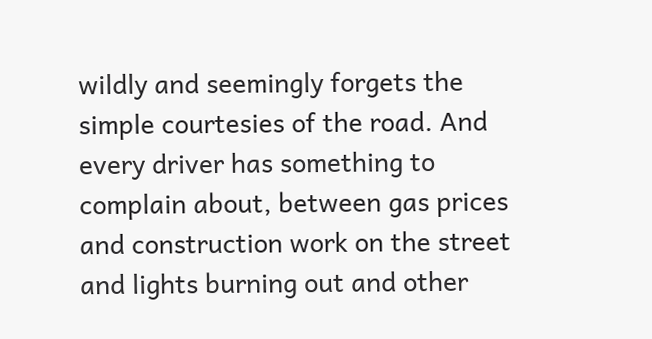wildly and seemingly forgets the simple courtesies of the road. And every driver has something to complain about, between gas prices and construction work on the street and lights burning out and other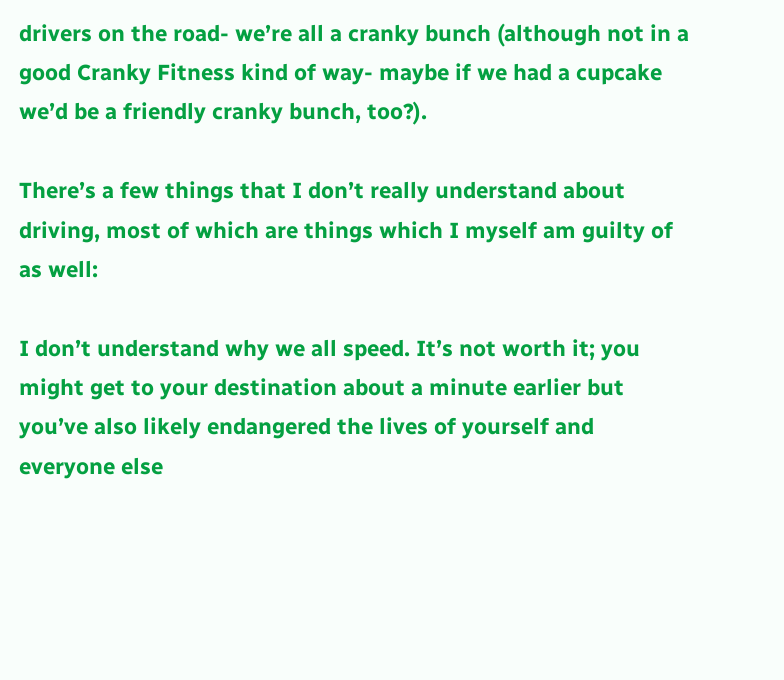drivers on the road- we’re all a cranky bunch (although not in a good Cranky Fitness kind of way- maybe if we had a cupcake we’d be a friendly cranky bunch, too?).

There’s a few things that I don’t really understand about driving, most of which are things which I myself am guilty of as well:

I don’t understand why we all speed. It’s not worth it; you might get to your destination about a minute earlier but you’ve also likely endangered the lives of yourself and everyone else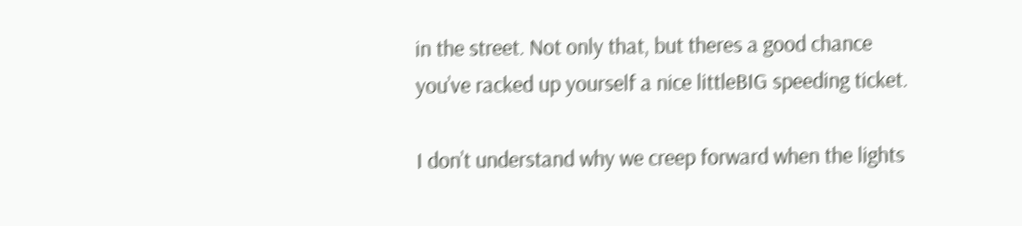in the street. Not only that, but theres a good chance you’ve racked up yourself a nice littleBIG speeding ticket.

I don’t understand why we creep forward when the lights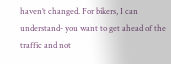haven’t changed. For bikers, I can understand- you want to get ahead of the traffic and not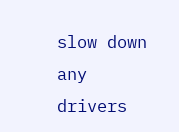slow down any drivers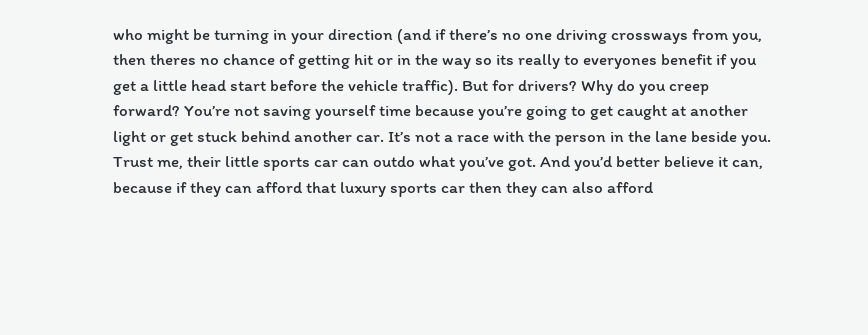who might be turning in your direction (and if there’s no one driving crossways from you, then theres no chance of getting hit or in the way so its really to everyones benefit if you get a little head start before the vehicle traffic). But for drivers? Why do you creep forward? You’re not saving yourself time because you’re going to get caught at another light or get stuck behind another car. It’s not a race with the person in the lane beside you. Trust me, their little sports car can outdo what you’ve got. And you’d better believe it can, because if they can afford that luxury sports car then they can also afford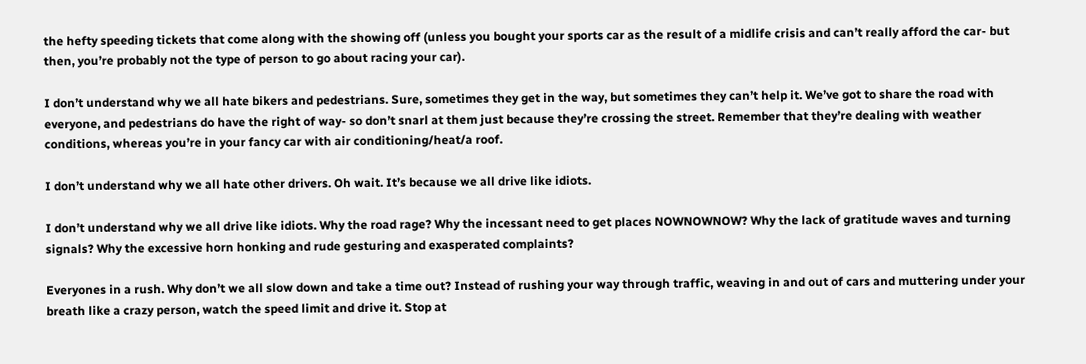the hefty speeding tickets that come along with the showing off (unless you bought your sports car as the result of a midlife crisis and can’t really afford the car- but then, you’re probably not the type of person to go about racing your car).

I don’t understand why we all hate bikers and pedestrians. Sure, sometimes they get in the way, but sometimes they can’t help it. We’ve got to share the road with everyone, and pedestrians do have the right of way- so don’t snarl at them just because they’re crossing the street. Remember that they’re dealing with weather conditions, whereas you’re in your fancy car with air conditioning/heat/a roof.

I don’t understand why we all hate other drivers. Oh wait. It’s because we all drive like idiots.

I don’t understand why we all drive like idiots. Why the road rage? Why the incessant need to get places NOWNOWNOW? Why the lack of gratitude waves and turning signals? Why the excessive horn honking and rude gesturing and exasperated complaints?

Everyones in a rush. Why don’t we all slow down and take a time out? Instead of rushing your way through traffic, weaving in and out of cars and muttering under your breath like a crazy person, watch the speed limit and drive it. Stop at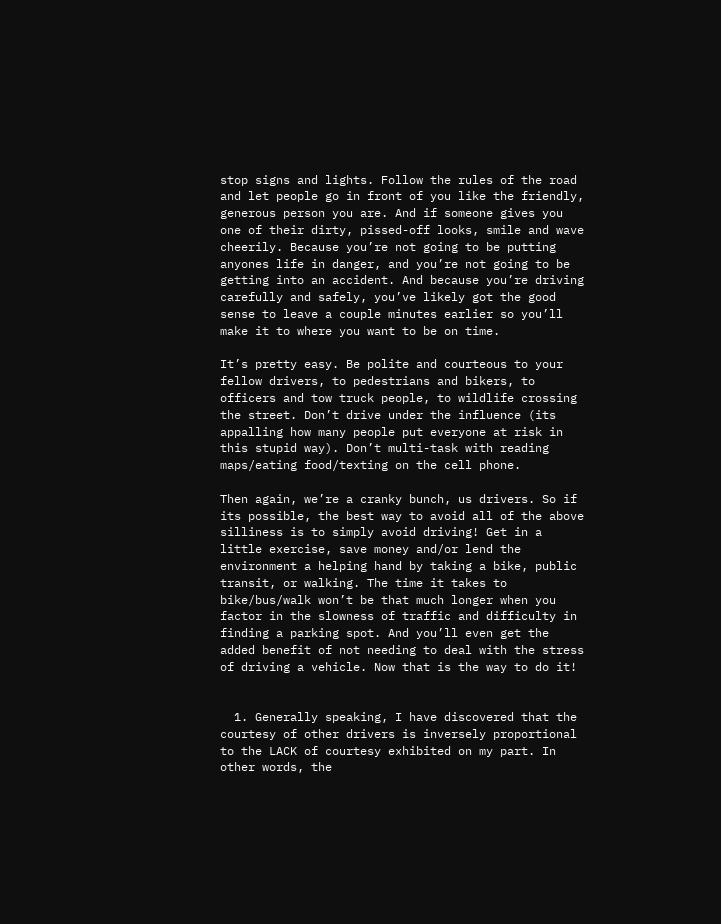stop signs and lights. Follow the rules of the road and let people go in front of you like the friendly, generous person you are. And if someone gives you one of their dirty, pissed-off looks, smile and wave cheerily. Because you’re not going to be putting anyones life in danger, and you’re not going to be getting into an accident. And because you’re driving carefully and safely, you’ve likely got the good sense to leave a couple minutes earlier so you’ll make it to where you want to be on time.

It’s pretty easy. Be polite and courteous to your fellow drivers, to pedestrians and bikers, to officers and tow truck people, to wildlife crossing the street. Don’t drive under the influence (its appalling how many people put everyone at risk in this stupid way). Don’t multi-task with reading maps/eating food/texting on the cell phone.

Then again, we’re a cranky bunch, us drivers. So if its possible, the best way to avoid all of the above silliness is to simply avoid driving! Get in a little exercise, save money and/or lend the environment a helping hand by taking a bike, public transit, or walking. The time it takes to bike/bus/walk won’t be that much longer when you factor in the slowness of traffic and difficulty in finding a parking spot. And you’ll even get the added benefit of not needing to deal with the stress of driving a vehicle. Now that is the way to do it!


  1. Generally speaking, I have discovered that the courtesy of other drivers is inversely proportional to the LACK of courtesy exhibited on my part. In other words, the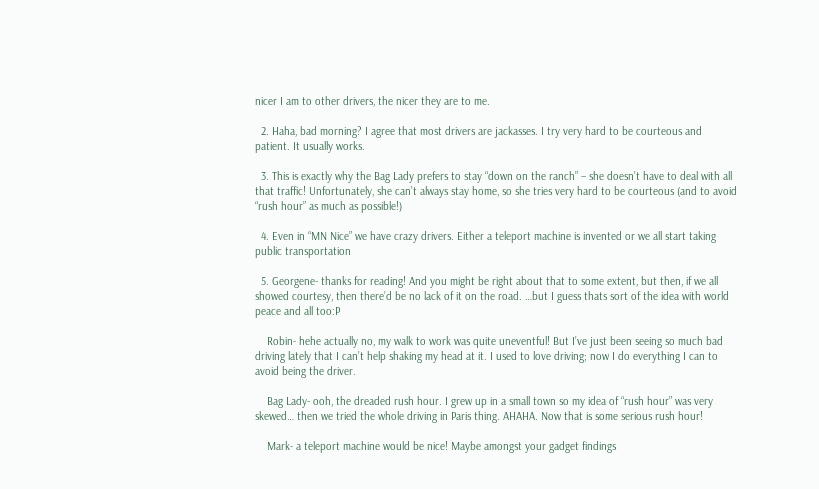nicer I am to other drivers, the nicer they are to me.

  2. Haha, bad morning? I agree that most drivers are jackasses. I try very hard to be courteous and patient. It usually works.

  3. This is exactly why the Bag Lady prefers to stay “down on the ranch” – she doesn’t have to deal with all that traffic! Unfortunately, she can’t always stay home, so she tries very hard to be courteous (and to avoid “rush hour” as much as possible!)

  4. Even in “MN Nice” we have crazy drivers. Either a teleport machine is invented or we all start taking public transportation

  5. Georgene- thanks for reading! And you might be right about that to some extent, but then, if we all showed courtesy, then there’d be no lack of it on the road. …but I guess thats sort of the idea with world peace and all too:P

    Robin- hehe actually no, my walk to work was quite uneventful! But I’ve just been seeing so much bad driving lately that I can’t help shaking my head at it. I used to love driving; now I do everything I can to avoid being the driver.

    Bag Lady- ooh, the dreaded rush hour. I grew up in a small town so my idea of “rush hour” was very skewed… then we tried the whole driving in Paris thing. AHAHA. Now that is some serious rush hour!

    Mark- a teleport machine would be nice! Maybe amongst your gadget findings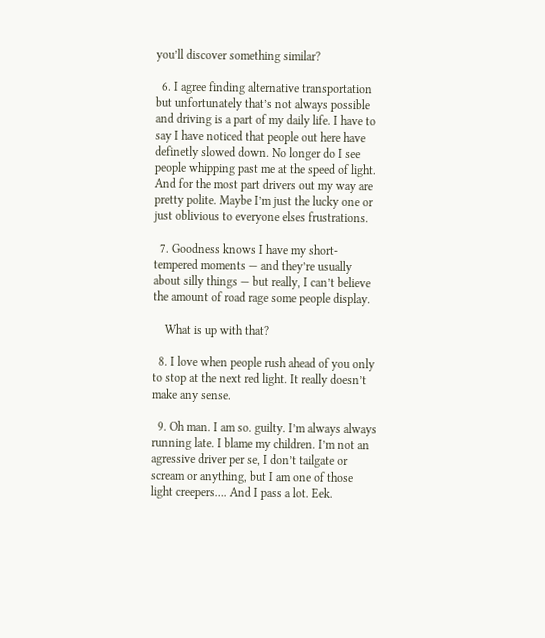you’ll discover something similar?

  6. I agree finding alternative transportation but unfortunately that’s not always possible and driving is a part of my daily life. I have to say I have noticed that people out here have definetly slowed down. No longer do I see people whipping past me at the speed of light. And for the most part drivers out my way are pretty polite. Maybe I’m just the lucky one or just oblivious to everyone elses frustrations.

  7. Goodness knows I have my short-tempered moments — and they’re usually about silly things — but really, I can’t believe the amount of road rage some people display.

    What is up with that?

  8. I love when people rush ahead of you only to stop at the next red light. It really doesn’t make any sense.

  9. Oh man. I am so. guilty. I’m always always running late. I blame my children. I’m not an agressive driver per se, I don’t tailgate or scream or anything, but I am one of those light creepers…. And I pass a lot. Eek.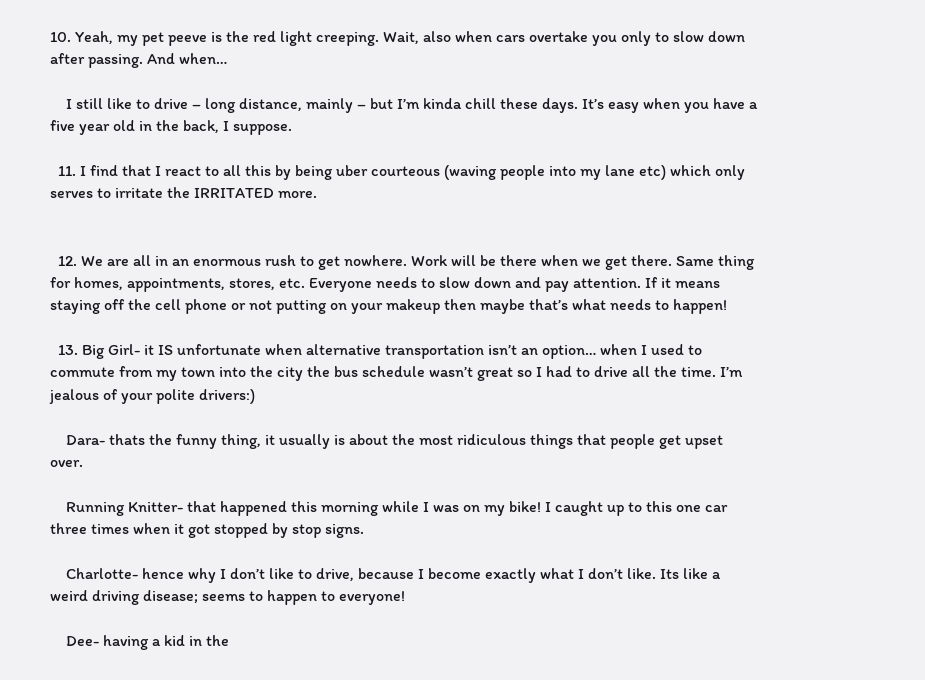10. Yeah, my pet peeve is the red light creeping. Wait, also when cars overtake you only to slow down after passing. And when…

    I still like to drive – long distance, mainly – but I’m kinda chill these days. It’s easy when you have a five year old in the back, I suppose.

  11. I find that I react to all this by being uber courteous (waving people into my lane etc) which only serves to irritate the IRRITATED more.


  12. We are all in an enormous rush to get nowhere. Work will be there when we get there. Same thing for homes, appointments, stores, etc. Everyone needs to slow down and pay attention. If it means staying off the cell phone or not putting on your makeup then maybe that’s what needs to happen!

  13. Big Girl- it IS unfortunate when alternative transportation isn’t an option… when I used to commute from my town into the city the bus schedule wasn’t great so I had to drive all the time. I’m jealous of your polite drivers:)

    Dara- thats the funny thing, it usually is about the most ridiculous things that people get upset over.

    Running Knitter- that happened this morning while I was on my bike! I caught up to this one car three times when it got stopped by stop signs.

    Charlotte- hence why I don’t like to drive, because I become exactly what I don’t like. Its like a weird driving disease; seems to happen to everyone!

    Dee- having a kid in the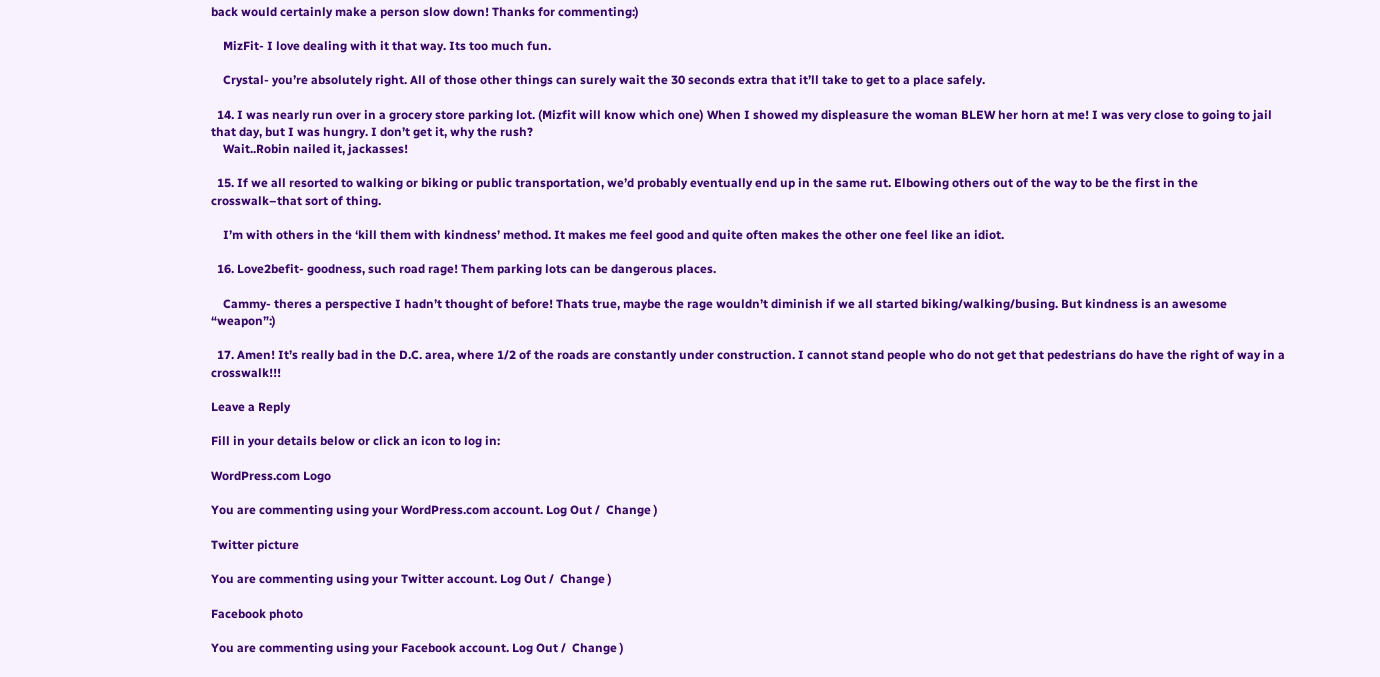back would certainly make a person slow down! Thanks for commenting:)

    MizFit- I love dealing with it that way. Its too much fun.

    Crystal- you’re absolutely right. All of those other things can surely wait the 30 seconds extra that it’ll take to get to a place safely.

  14. I was nearly run over in a grocery store parking lot. (Mizfit will know which one) When I showed my displeasure the woman BLEW her horn at me! I was very close to going to jail that day, but I was hungry. I don’t get it, why the rush?
    Wait..Robin nailed it, jackasses!

  15. If we all resorted to walking or biking or public transportation, we’d probably eventually end up in the same rut. Elbowing others out of the way to be the first in the crosswalk–that sort of thing.

    I’m with others in the ‘kill them with kindness’ method. It makes me feel good and quite often makes the other one feel like an idiot.

  16. Love2befit- goodness, such road rage! Them parking lots can be dangerous places.

    Cammy- theres a perspective I hadn’t thought of before! Thats true, maybe the rage wouldn’t diminish if we all started biking/walking/busing. But kindness is an awesome “weapon”:)

  17. Amen! It’s really bad in the D.C. area, where 1/2 of the roads are constantly under construction. I cannot stand people who do not get that pedestrians do have the right of way in a crosswalk!!!

Leave a Reply

Fill in your details below or click an icon to log in:

WordPress.com Logo

You are commenting using your WordPress.com account. Log Out /  Change )

Twitter picture

You are commenting using your Twitter account. Log Out /  Change )

Facebook photo

You are commenting using your Facebook account. Log Out /  Change )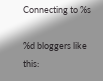Connecting to %s

%d bloggers like this: